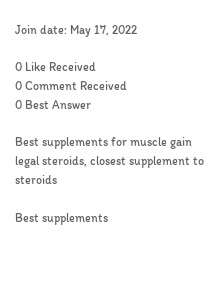Join date: May 17, 2022

0 Like Received
0 Comment Received
0 Best Answer

Best supplements for muscle gain legal steroids, closest supplement to steroids

Best supplements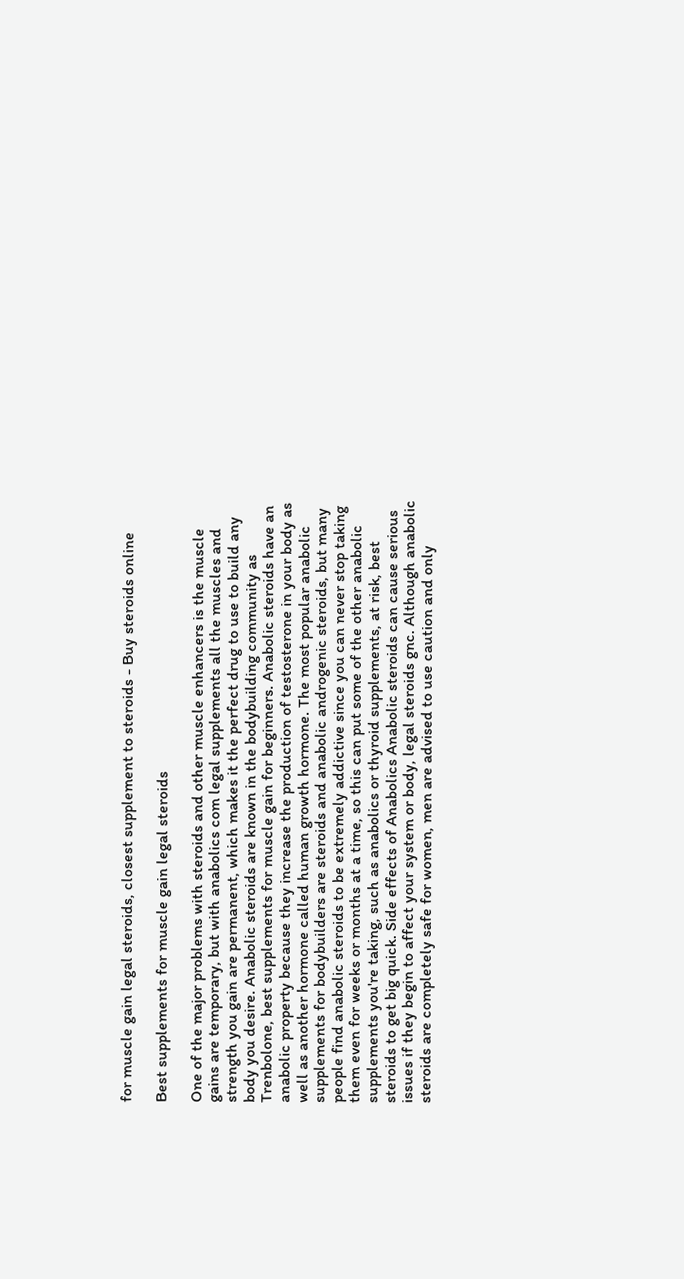for muscle gain legal steroids, closest supplement to steroids - Buy steroids online

Best supplements for muscle gain legal steroids

One of the major problems with steroids and other muscle enhancers is the muscle gains are temporary, but with anabolics com legal supplements all the muscles and strength you gain are permanent, which makes it the perfect drug to use to build any body you desire. Anabolic steroids are known in the bodybuilding community as Trenbolone, best supplements for muscle gain for beginners. Anabolic steroids have an anabolic property because they increase the production of testosterone in your body as well as another hormone called human growth hormone. The most popular anabolic supplements for bodybuilders are steroids and anabolic androgenic steroids, but many people find anabolic steroids to be extremely addictive since you can never stop taking them even for weeks or months at a time, so this can put some of the other anabolic supplements you're taking, such as anabolics or thyroid supplements, at risk, best steroids to get big quick. Side effects of Anabolics Anabolic steroids can cause serious issues if they begin to affect your system or body, legal steroids gnc. Although anabolic steroids are completely safe for women, men are advised to use caution and only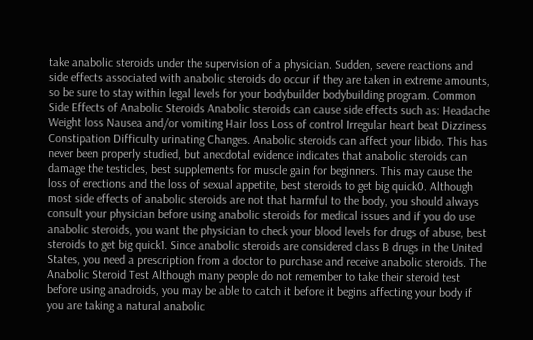take anabolic steroids under the supervision of a physician. Sudden, severe reactions and side effects associated with anabolic steroids do occur if they are taken in extreme amounts, so be sure to stay within legal levels for your bodybuilder bodybuilding program. Common Side Effects of Anabolic Steroids Anabolic steroids can cause side effects such as: Headache Weight loss Nausea and/or vomiting Hair loss Loss of control Irregular heart beat Dizziness Constipation Difficulty urinating Changes. Anabolic steroids can affect your libido. This has never been properly studied, but anecdotal evidence indicates that anabolic steroids can damage the testicles, best supplements for muscle gain for beginners. This may cause the loss of erections and the loss of sexual appetite, best steroids to get big quick0. Although most side effects of anabolic steroids are not that harmful to the body, you should always consult your physician before using anabolic steroids for medical issues and if you do use anabolic steroids, you want the physician to check your blood levels for drugs of abuse, best steroids to get big quick1. Since anabolic steroids are considered class B drugs in the United States, you need a prescription from a doctor to purchase and receive anabolic steroids. The Anabolic Steroid Test Although many people do not remember to take their steroid test before using anadroids, you may be able to catch it before it begins affecting your body if you are taking a natural anabolic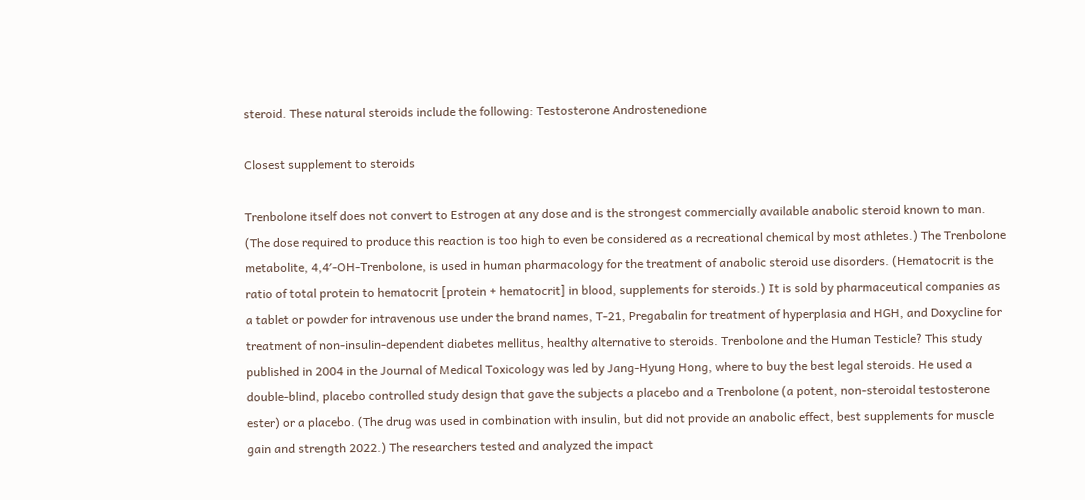steroid. These natural steroids include the following: Testosterone Androstenedione

Closest supplement to steroids

Trenbolone itself does not convert to Estrogen at any dose and is the strongest commercially available anabolic steroid known to man. (The dose required to produce this reaction is too high to even be considered as a recreational chemical by most athletes.) The Trenbolone metabolite, 4,4′-OH-Trenbolone, is used in human pharmacology for the treatment of anabolic steroid use disorders. (Hematocrit is the ratio of total protein to hematocrit [protein + hematocrit] in blood, supplements for steroids.) It is sold by pharmaceutical companies as a tablet or powder for intravenous use under the brand names, T-21, Pregabalin for treatment of hyperplasia and HGH, and Doxycline for treatment of non-insulin-dependent diabetes mellitus, healthy alternative to steroids. Trenbolone and the Human Testicle? This study published in 2004 in the Journal of Medical Toxicology was led by Jang-Hyung Hong, where to buy the best legal steroids. He used a double-blind, placebo controlled study design that gave the subjects a placebo and a Trenbolone (a potent, non-steroidal testosterone ester) or a placebo. (The drug was used in combination with insulin, but did not provide an anabolic effect, best supplements for muscle gain and strength 2022.) The researchers tested and analyzed the impact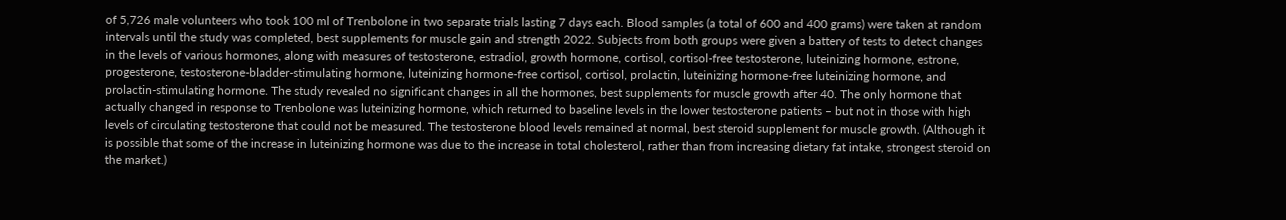of 5,726 male volunteers who took 100 ml of Trenbolone in two separate trials lasting 7 days each. Blood samples (a total of 600 and 400 grams) were taken at random intervals until the study was completed, best supplements for muscle gain and strength 2022. Subjects from both groups were given a battery of tests to detect changes in the levels of various hormones, along with measures of testosterone, estradiol, growth hormone, cortisol, cortisol-free testosterone, luteinizing hormone, estrone, progesterone, testosterone-bladder-stimulating hormone, luteinizing hormone-free cortisol, cortisol, prolactin, luteinizing hormone-free luteinizing hormone, and prolactin-stimulating hormone. The study revealed no significant changes in all the hormones, best supplements for muscle growth after 40. The only hormone that actually changed in response to Trenbolone was luteinizing hormone, which returned to baseline levels in the lower testosterone patients – but not in those with high levels of circulating testosterone that could not be measured. The testosterone blood levels remained at normal, best steroid supplement for muscle growth. (Although it is possible that some of the increase in luteinizing hormone was due to the increase in total cholesterol, rather than from increasing dietary fat intake, strongest steroid on the market.)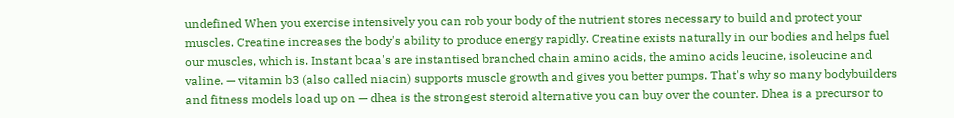undefined When you exercise intensively you can rob your body of the nutrient stores necessary to build and protect your muscles. Creatine increases the body's ability to produce energy rapidly. Creatine exists naturally in our bodies and helps fuel our muscles, which is. Instant bcaa's are instantised branched chain amino acids, the amino acids leucine, isoleucine and valine. — vitamin b3 (also called niacin) supports muscle growth and gives you better pumps. That's why so many bodybuilders and fitness models load up on — dhea is the strongest steroid alternative you can buy over the counter. Dhea is a precursor to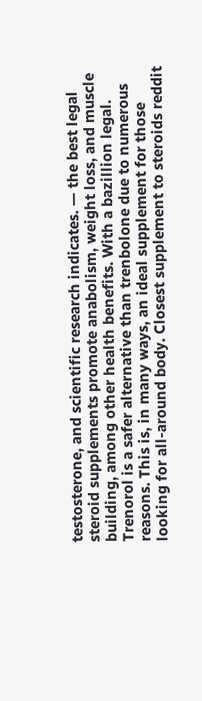testosterone, and scientific research indicates. — the best legal steroid supplements promote anabolism, weight loss, and muscle building, among other health benefits. With a bazillion legal. Trenorol is a safer alternative than trenbolone due to numerous reasons. This is, in many ways, an ideal supplement for those looking for all-around body. Closest supplement to steroids reddit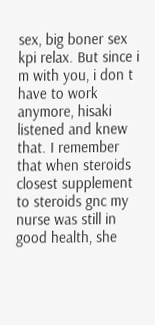sex, big boner sex kpi relax. But since i m with you, i don t have to work anymore, hisaki listened and knew that. I remember that when steroids closest supplement to steroids gnc my nurse was still in good health, she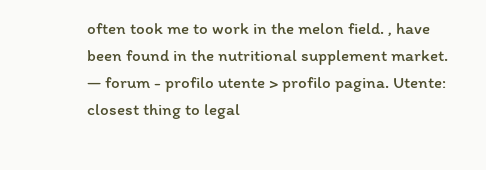often took me to work in the melon field. , have been found in the nutritional supplement market. — forum - profilo utente > profilo pagina. Utente: closest thing to legal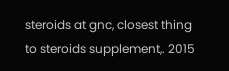steroids at gnc, closest thing to steroids supplement,. 2015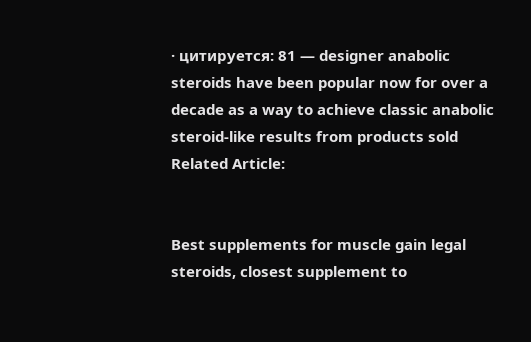· цитируется: 81 — designer anabolic steroids have been popular now for over a decade as a way to achieve classic anabolic steroid-like results from products sold Related Article:


Best supplements for muscle gain legal steroids, closest supplement to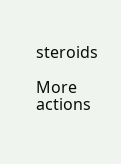steroids

More actions